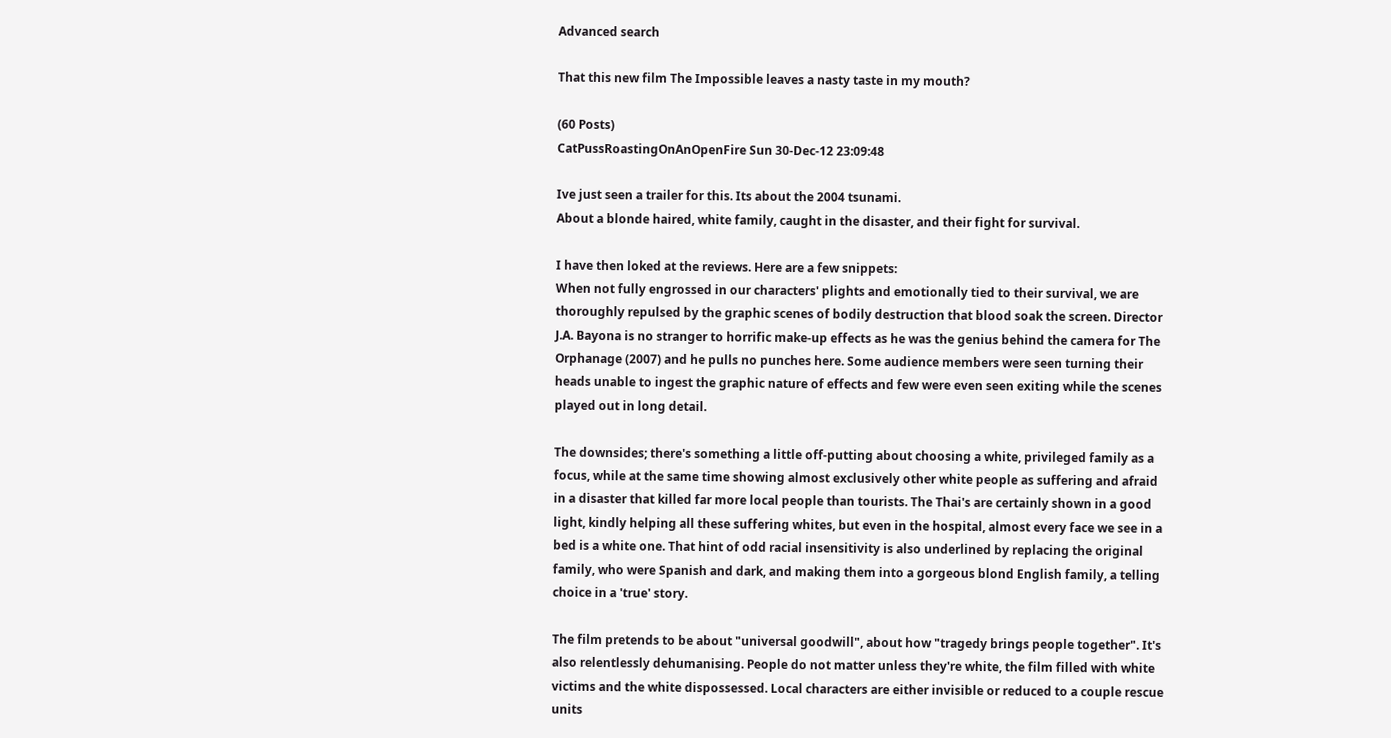Advanced search

That this new film The Impossible leaves a nasty taste in my mouth?

(60 Posts)
CatPussRoastingOnAnOpenFire Sun 30-Dec-12 23:09:48

Ive just seen a trailer for this. Its about the 2004 tsunami.
About a blonde haired, white family, caught in the disaster, and their fight for survival.

I have then loked at the reviews. Here are a few snippets:
When not fully engrossed in our characters' plights and emotionally tied to their survival, we are thoroughly repulsed by the graphic scenes of bodily destruction that blood soak the screen. Director J.A. Bayona is no stranger to horrific make-up effects as he was the genius behind the camera for The Orphanage (2007) and he pulls no punches here. Some audience members were seen turning their heads unable to ingest the graphic nature of effects and few were even seen exiting while the scenes played out in long detail.

The downsides; there's something a little off-putting about choosing a white, privileged family as a focus, while at the same time showing almost exclusively other white people as suffering and afraid in a disaster that killed far more local people than tourists. The Thai's are certainly shown in a good light, kindly helping all these suffering whites, but even in the hospital, almost every face we see in a bed is a white one. That hint of odd racial insensitivity is also underlined by replacing the original family, who were Spanish and dark, and making them into a gorgeous blond English family, a telling choice in a 'true' story.

The film pretends to be about "universal goodwill", about how "tragedy brings people together". It's also relentlessly dehumanising. People do not matter unless they're white, the film filled with white victims and the white dispossessed. Local characters are either invisible or reduced to a couple rescue units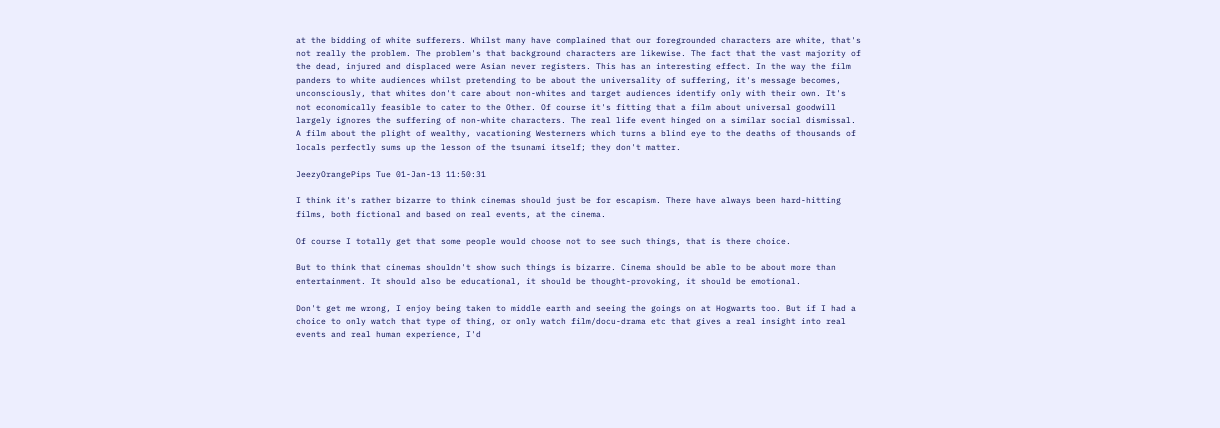at the bidding of white sufferers. Whilst many have complained that our foregrounded characters are white, that's not really the problem. The problem's that background characters are likewise. The fact that the vast majority of the dead, injured and displaced were Asian never registers. This has an interesting effect. In the way the film panders to white audiences whilst pretending to be about the universality of suffering, it's message becomes, unconsciously, that whites don't care about non-whites and target audiences identify only with their own. It's not economically feasible to cater to the Other. Of course it's fitting that a film about universal goodwill largely ignores the suffering of non-white characters. The real life event hinged on a similar social dismissal. A film about the plight of wealthy, vacationing Westerners which turns a blind eye to the deaths of thousands of locals perfectly sums up the lesson of the tsunami itself; they don't matter.

JeezyOrangePips Tue 01-Jan-13 11:50:31

I think it's rather bizarre to think cinemas should just be for escapism. There have always been hard-hitting films, both fictional and based on real events, at the cinema.

Of course I totally get that some people would choose not to see such things, that is there choice.

But to think that cinemas shouldn't show such things is bizarre. Cinema should be able to be about more than entertainment. It should also be educational, it should be thought-provoking, it should be emotional.

Don't get me wrong, I enjoy being taken to middle earth and seeing the goings on at Hogwarts too. But if I had a choice to only watch that type of thing, or only watch film/docu-drama etc that gives a real insight into real events and real human experience, I'd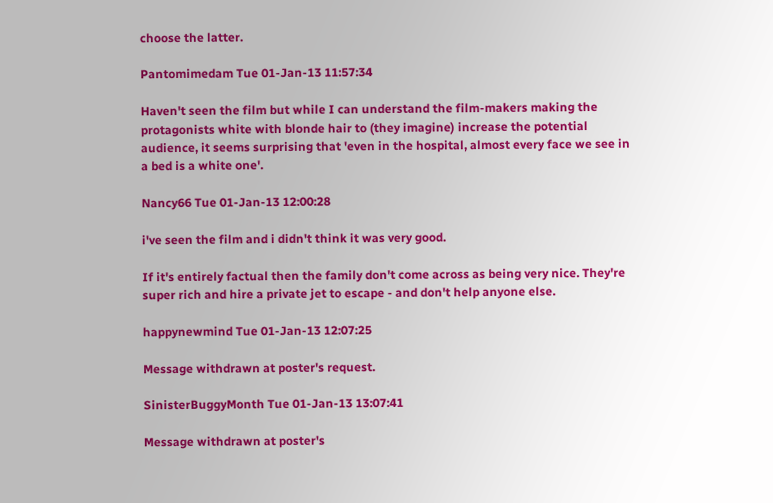choose the latter.

Pantomimedam Tue 01-Jan-13 11:57:34

Haven't seen the film but while I can understand the film-makers making the protagonists white with blonde hair to (they imagine) increase the potential audience, it seems surprising that 'even in the hospital, almost every face we see in a bed is a white one'.

Nancy66 Tue 01-Jan-13 12:00:28

i've seen the film and i didn't think it was very good.

If it's entirely factual then the family don't come across as being very nice. They're super rich and hire a private jet to escape - and don't help anyone else.

happynewmind Tue 01-Jan-13 12:07:25

Message withdrawn at poster's request.

SinisterBuggyMonth Tue 01-Jan-13 13:07:41

Message withdrawn at poster's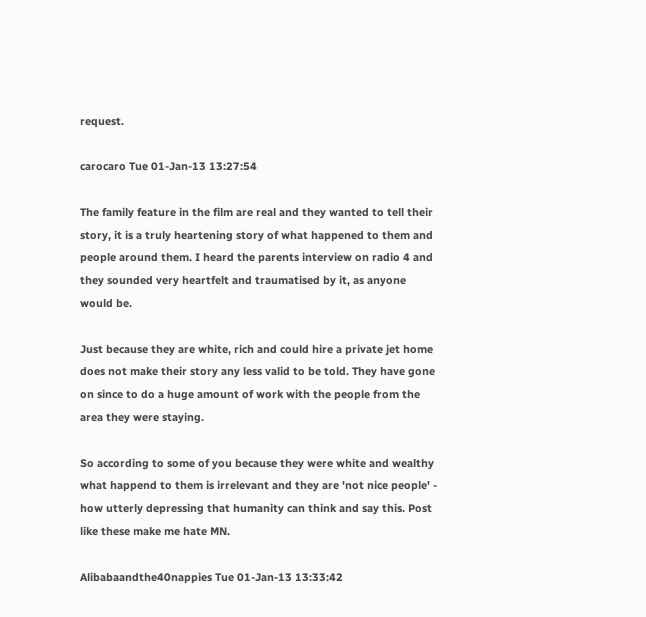request.

carocaro Tue 01-Jan-13 13:27:54

The family feature in the film are real and they wanted to tell their story, it is a truly heartening story of what happened to them and people around them. I heard the parents interview on radio 4 and they sounded very heartfelt and traumatised by it, as anyone would be.

Just because they are white, rich and could hire a private jet home does not make their story any less valid to be told. They have gone on since to do a huge amount of work with the people from the area they were staying.

So according to some of you because they were white and wealthy what happend to them is irrelevant and they are 'not nice people' - how utterly depressing that humanity can think and say this. Post like these make me hate MN.

Alibabaandthe40nappies Tue 01-Jan-13 13:33:42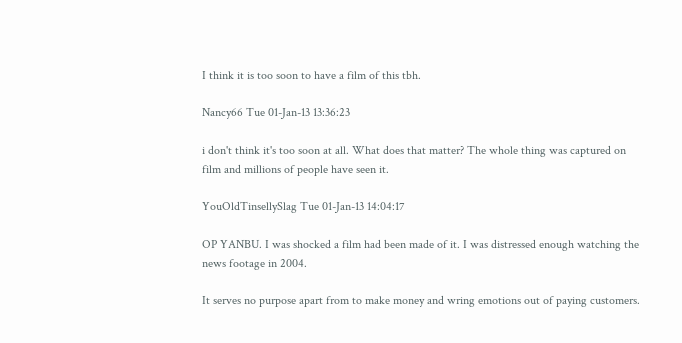I think it is too soon to have a film of this tbh.

Nancy66 Tue 01-Jan-13 13:36:23

i don't think it's too soon at all. What does that matter? The whole thing was captured on film and millions of people have seen it.

YouOldTinsellySlag Tue 01-Jan-13 14:04:17

OP YANBU. I was shocked a film had been made of it. I was distressed enough watching the news footage in 2004.

It serves no purpose apart from to make money and wring emotions out of paying customers.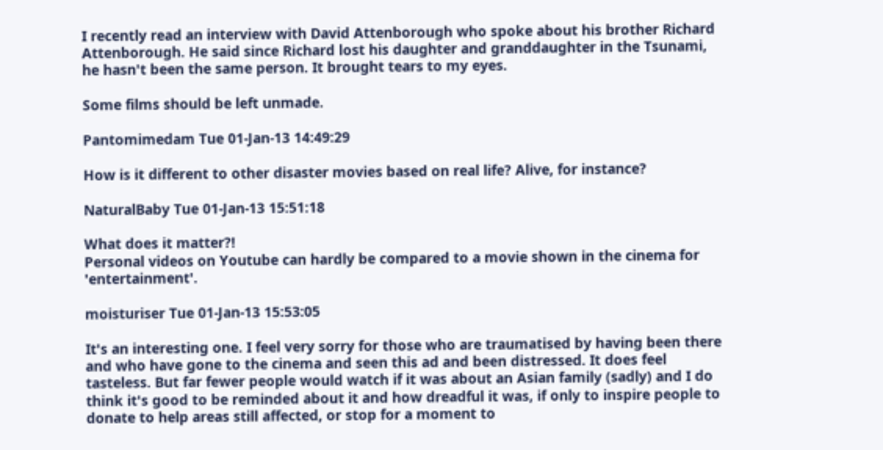I recently read an interview with David Attenborough who spoke about his brother Richard Attenborough. He said since Richard lost his daughter and granddaughter in the Tsunami, he hasn't been the same person. It brought tears to my eyes.

Some films should be left unmade.

Pantomimedam Tue 01-Jan-13 14:49:29

How is it different to other disaster movies based on real life? Alive, for instance?

NaturalBaby Tue 01-Jan-13 15:51:18

What does it matter?!
Personal videos on Youtube can hardly be compared to a movie shown in the cinema for 'entertainment'.

moisturiser Tue 01-Jan-13 15:53:05

It's an interesting one. I feel very sorry for those who are traumatised by having been there and who have gone to the cinema and seen this ad and been distressed. It does feel tasteless. But far fewer people would watch if it was about an Asian family (sadly) and I do think it's good to be reminded about it and how dreadful it was, if only to inspire people to donate to help areas still affected, or stop for a moment to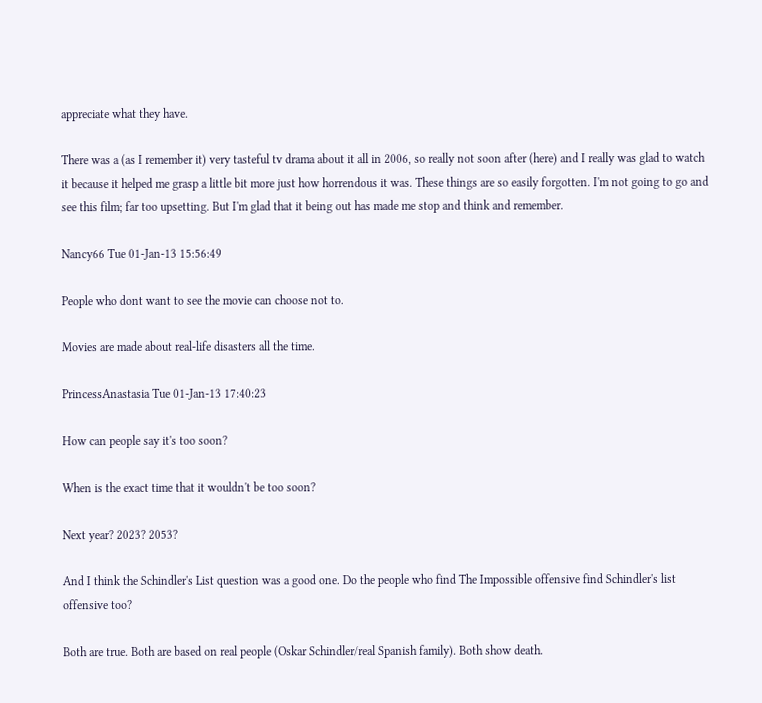appreciate what they have.

There was a (as I remember it) very tasteful tv drama about it all in 2006, so really not soon after (here) and I really was glad to watch it because it helped me grasp a little bit more just how horrendous it was. These things are so easily forgotten. I'm not going to go and see this film; far too upsetting. But I'm glad that it being out has made me stop and think and remember.

Nancy66 Tue 01-Jan-13 15:56:49

People who dont want to see the movie can choose not to.

Movies are made about real-life disasters all the time.

PrincessAnastasia Tue 01-Jan-13 17:40:23

How can people say it's too soon?

When is the exact time that it wouldn't be too soon?

Next year? 2023? 2053?

And I think the Schindler's List question was a good one. Do the people who find The Impossible offensive find Schindler's list offensive too?

Both are true. Both are based on real people (Oskar Schindler/real Spanish family). Both show death.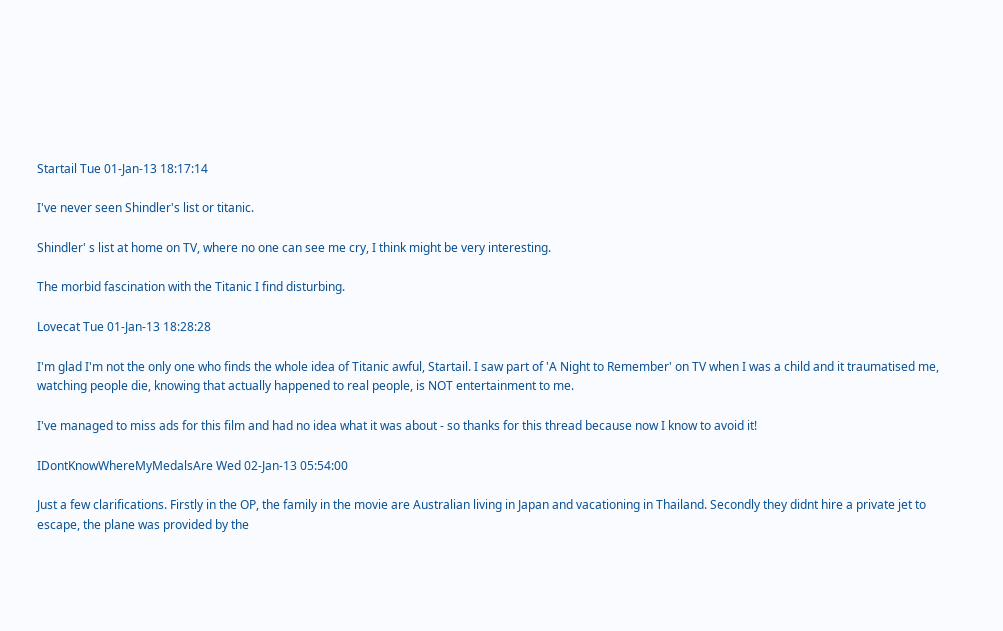Startail Tue 01-Jan-13 18:17:14

I've never seen Shindler's list or titanic.

Shindler' s list at home on TV, where no one can see me cry, I think might be very interesting.

The morbid fascination with the Titanic I find disturbing.

Lovecat Tue 01-Jan-13 18:28:28

I'm glad I'm not the only one who finds the whole idea of Titanic awful, Startail. I saw part of 'A Night to Remember' on TV when I was a child and it traumatised me, watching people die, knowing that actually happened to real people, is NOT entertainment to me.

I've managed to miss ads for this film and had no idea what it was about - so thanks for this thread because now I know to avoid it!

IDontKnowWhereMyMedalsAre Wed 02-Jan-13 05:54:00

Just a few clarifications. Firstly in the OP, the family in the movie are Australian living in Japan and vacationing in Thailand. Secondly they didnt hire a private jet to escape, the plane was provided by the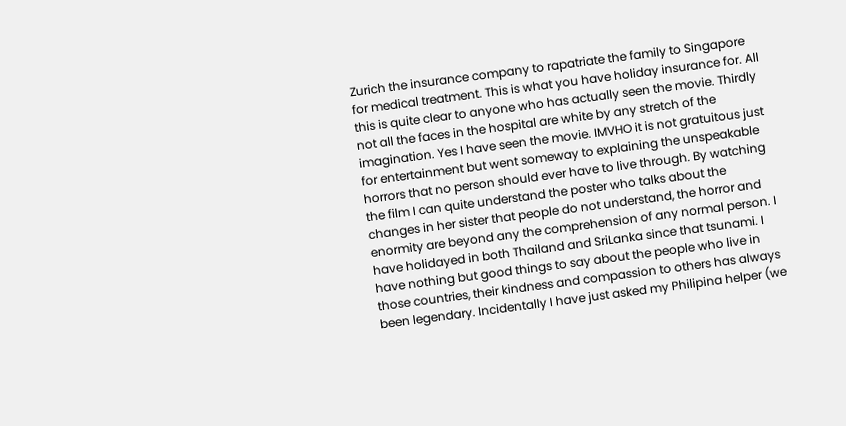Zurich the insurance company to rapatriate the family to Singapore for medical treatment. This is what you have holiday insurance for. All this is quite clear to anyone who has actually seen the movie. Thirdly not all the faces in the hospital are white by any stretch of the imagination. Yes I have seen the movie. IMVHO it is not gratuitous just for entertainment but went someway to explaining the unspeakable horrors that no person should ever have to live through. By watching the film I can quite understand the poster who talks about the changes in her sister that people do not understand, the horror and enormity are beyond any the comprehension of any normal person. I have holidayed in both Thailand and SriLanka since that tsunami. I have nothing but good things to say about the people who live in those countries, their kindness and compassion to others has always been legendary. Incidentally I have just asked my Philipina helper (we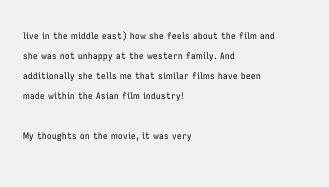live in the middle east) how she feels about the film and she was not unhappy at the western family. And additionally she tells me that similar films have been made within the Asian film industry!

My thoughts on the movie, it was very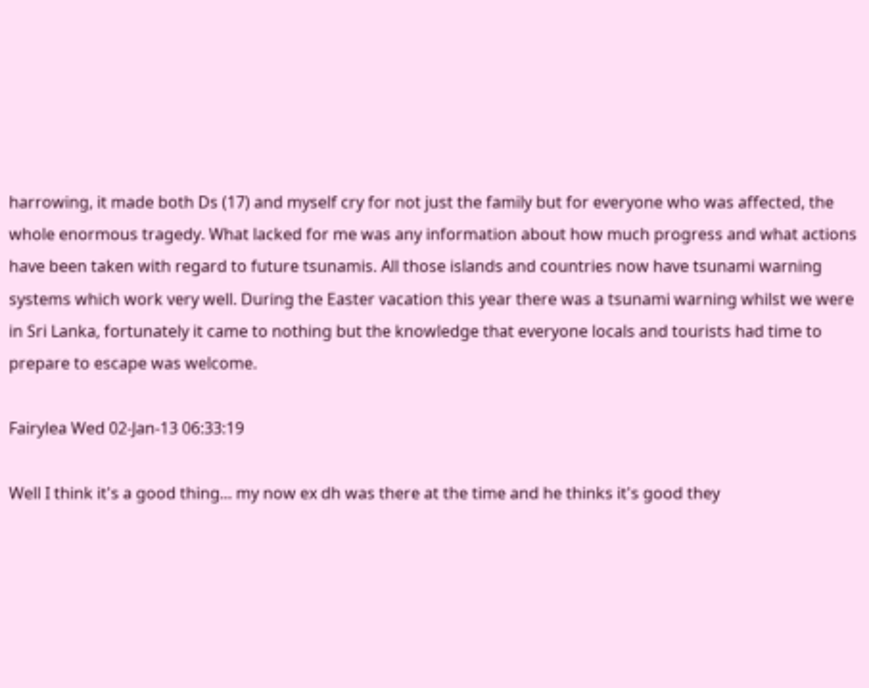harrowing, it made both Ds (17) and myself cry for not just the family but for everyone who was affected, the whole enormous tragedy. What lacked for me was any information about how much progress and what actions have been taken with regard to future tsunamis. All those islands and countries now have tsunami warning systems which work very well. During the Easter vacation this year there was a tsunami warning whilst we were in Sri Lanka, fortunately it came to nothing but the knowledge that everyone locals and tourists had time to prepare to escape was welcome.

Fairylea Wed 02-Jan-13 06:33:19

Well I think it's a good thing... my now ex dh was there at the time and he thinks it's good they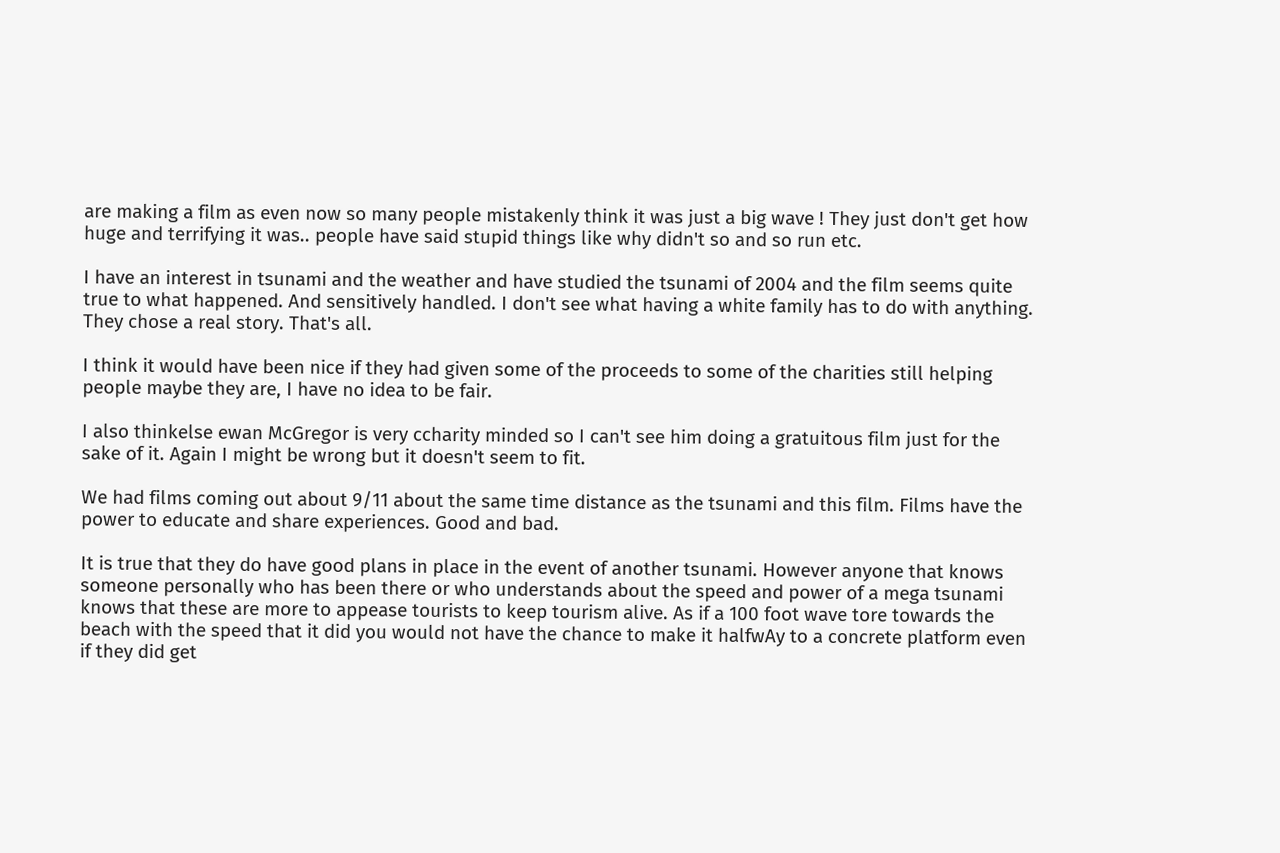are making a film as even now so many people mistakenly think it was just a big wave ! They just don't get how huge and terrifying it was.. people have said stupid things like why didn't so and so run etc.

I have an interest in tsunami and the weather and have studied the tsunami of 2004 and the film seems quite true to what happened. And sensitively handled. I don't see what having a white family has to do with anything. They chose a real story. That's all.

I think it would have been nice if they had given some of the proceeds to some of the charities still helping people maybe they are, I have no idea to be fair.

I also thinkelse ewan McGregor is very ccharity minded so I can't see him doing a gratuitous film just for the sake of it. Again I might be wrong but it doesn't seem to fit.

We had films coming out about 9/11 about the same time distance as the tsunami and this film. Films have the power to educate and share experiences. Good and bad.

It is true that they do have good plans in place in the event of another tsunami. However anyone that knows someone personally who has been there or who understands about the speed and power of a mega tsunami knows that these are more to appease tourists to keep tourism alive. As if a 100 foot wave tore towards the beach with the speed that it did you would not have the chance to make it halfwAy to a concrete platform even if they did get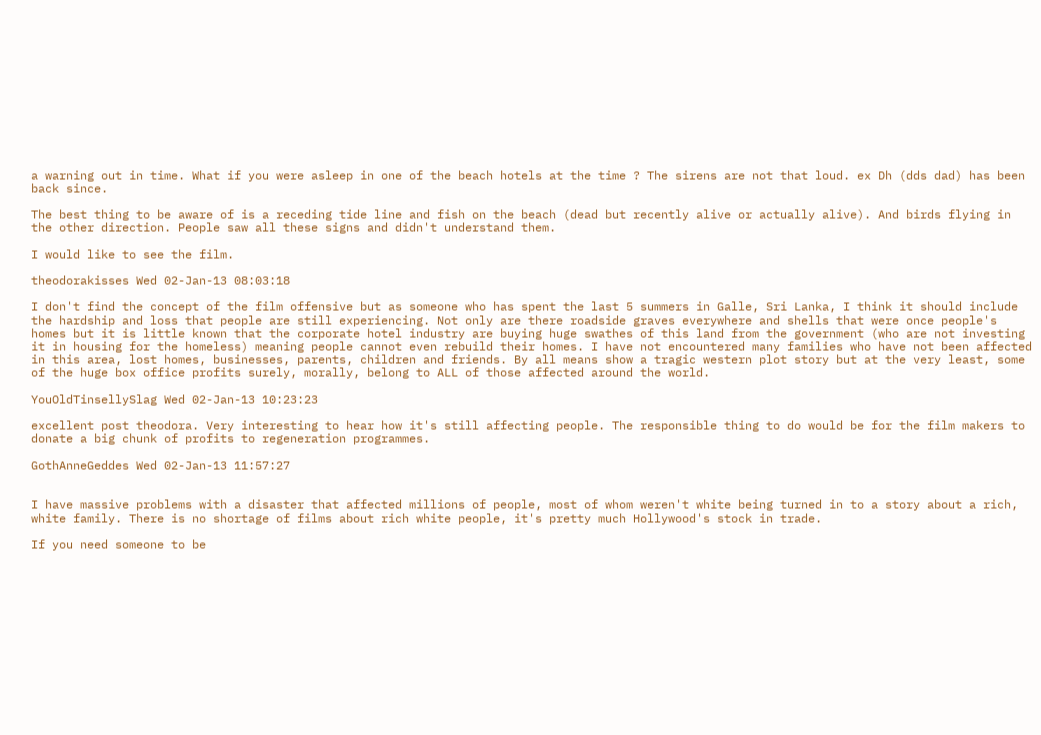a warning out in time. What if you were asleep in one of the beach hotels at the time ? The sirens are not that loud. ex Dh (dds dad) has been back since.

The best thing to be aware of is a receding tide line and fish on the beach (dead but recently alive or actually alive). And birds flying in the other direction. People saw all these signs and didn't understand them.

I would like to see the film.

theodorakisses Wed 02-Jan-13 08:03:18

I don't find the concept of the film offensive but as someone who has spent the last 5 summers in Galle, Sri Lanka, I think it should include the hardship and loss that people are still experiencing. Not only are there roadside graves everywhere and shells that were once people's homes but it is little known that the corporate hotel industry are buying huge swathes of this land from the government (who are not investing it in housing for the homeless) meaning people cannot even rebuild their homes. I have not encountered many families who have not been affected in this area, lost homes, businesses, parents, children and friends. By all means show a tragic western plot story but at the very least, some of the huge box office profits surely, morally, belong to ALL of those affected around the world.

YouOldTinsellySlag Wed 02-Jan-13 10:23:23

excellent post theodora. Very interesting to hear how it's still affecting people. The responsible thing to do would be for the film makers to donate a big chunk of profits to regeneration programmes.

GothAnneGeddes Wed 02-Jan-13 11:57:27


I have massive problems with a disaster that affected millions of people, most of whom weren't white being turned in to a story about a rich, white family. There is no shortage of films about rich white people, it's pretty much Hollywood's stock in trade.

If you need someone to be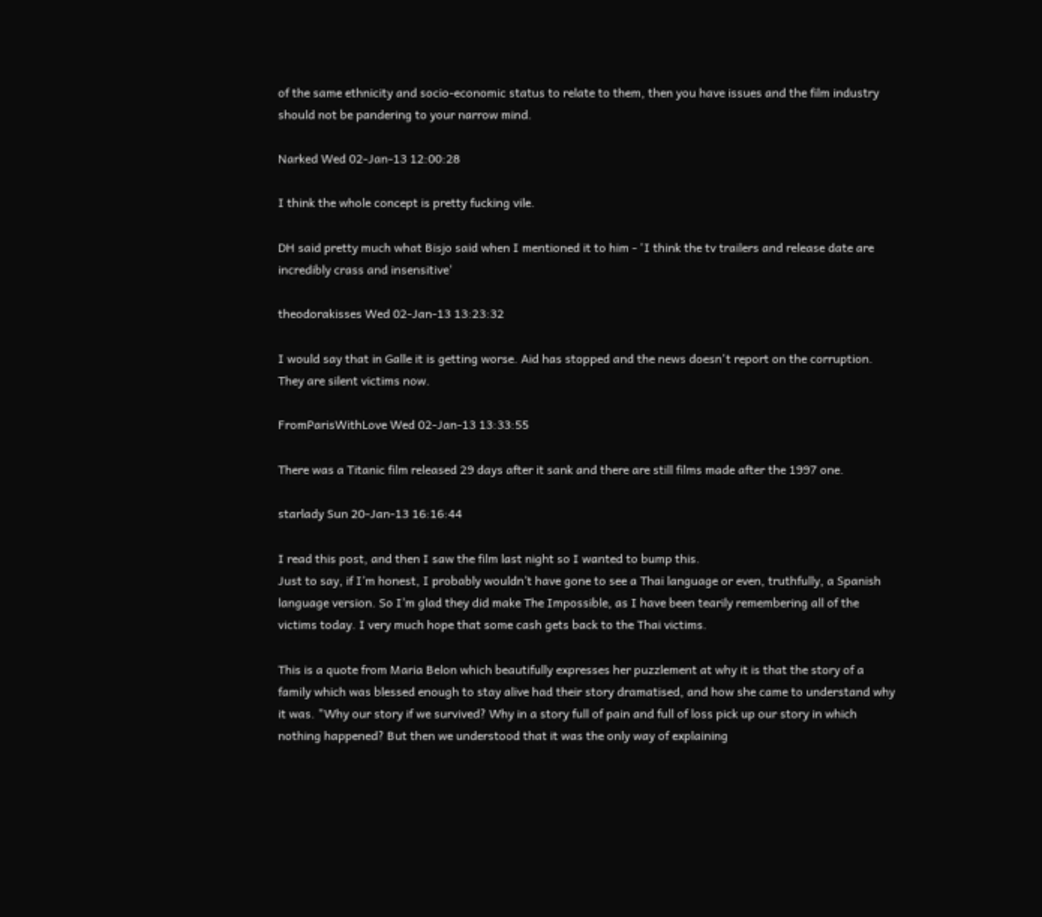of the same ethnicity and socio-economic status to relate to them, then you have issues and the film industry should not be pandering to your narrow mind.

Narked Wed 02-Jan-13 12:00:28

I think the whole concept is pretty fucking vile.

DH said pretty much what Bisjo said when I mentioned it to him - 'I think the tv trailers and release date are incredibly crass and insensitive'

theodorakisses Wed 02-Jan-13 13:23:32

I would say that in Galle it is getting worse. Aid has stopped and the news doesn't report on the corruption. They are silent victims now.

FromParisWithLove Wed 02-Jan-13 13:33:55

There was a Titanic film released 29 days after it sank and there are still films made after the 1997 one.

starlady Sun 20-Jan-13 16:16:44

I read this post, and then I saw the film last night so I wanted to bump this.
Just to say, if I’m honest, I probably wouldn’t have gone to see a Thai language or even, truthfully, a Spanish language version. So I’m glad they did make The Impossible, as I have been tearily remembering all of the victims today. I very much hope that some cash gets back to the Thai victims.

This is a quote from Maria Belon which beautifully expresses her puzzlement at why it is that the story of a family which was blessed enough to stay alive had their story dramatised, and how she came to understand why it was. "Why our story if we survived? Why in a story full of pain and full of loss pick up our story in which nothing happened? But then we understood that it was the only way of explaining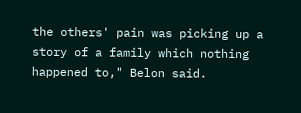the others' pain was picking up a story of a family which nothing happened to," Belon said.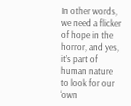In other words, we need a flicker of hope in the horror, and yes, it’s part of human nature to look for our ‘own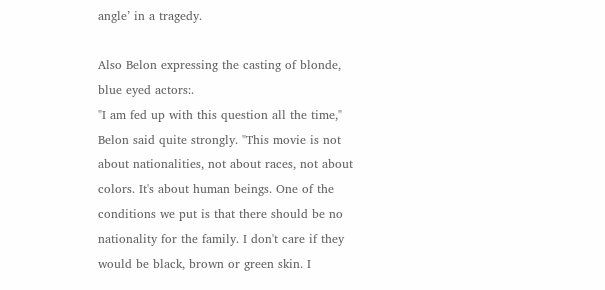angle’ in a tragedy.

Also Belon expressing the casting of blonde, blue eyed actors:.
"I am fed up with this question all the time," Belon said quite strongly. "This movie is not about nationalities, not about races, not about colors. It's about human beings. One of the conditions we put is that there should be no nationality for the family. I don't care if they would be black, brown or green skin. I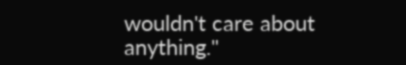wouldn't care about anything."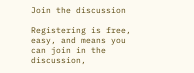Join the discussion

Registering is free, easy, and means you can join in the discussion,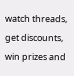watch threads, get discounts, win prizes and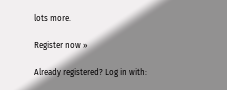lots more.

Register now »

Already registered? Log in with: